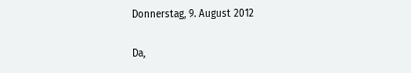Donnerstag, 9. August 2012

Da,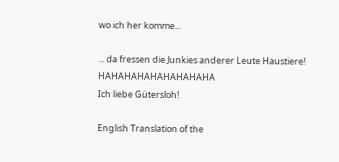wo ich her komme...

... da fressen die Junkies anderer Leute Haustiere! HAHAHAHAHAHAHAHAHA
Ich liebe Gütersloh!

English Translation of the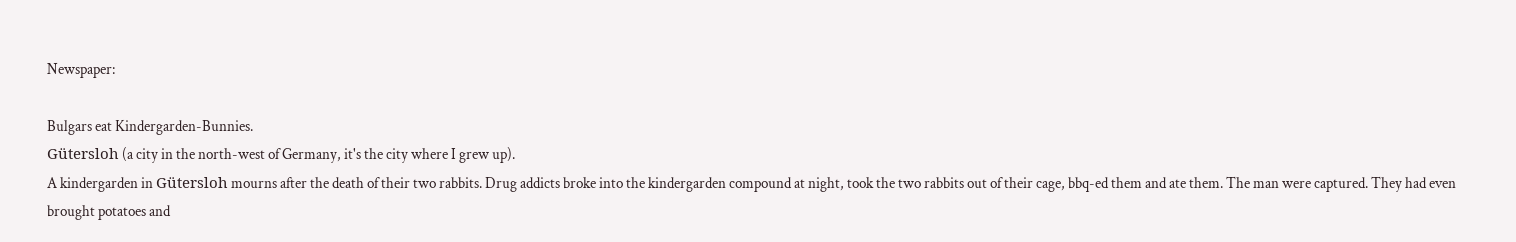Newspaper:

Bulgars eat Kindergarden-Bunnies.
Gütersloh (a city in the north-west of Germany, it's the city where I grew up).
A kindergarden in Gütersloh mourns after the death of their two rabbits. Drug addicts broke into the kindergarden compound at night, took the two rabbits out of their cage, bbq-ed them and ate them. The man were captured. They had even brought potatoes and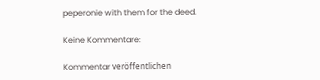peperonie with them for the deed.

Keine Kommentare:

Kommentar veröffentlichen